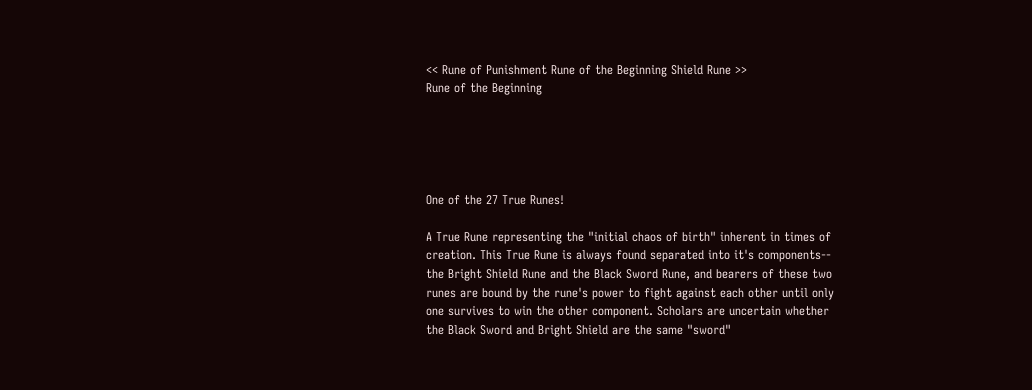<< Rune of Punishment Rune of the Beginning Shield Rune >>
Rune of the Beginning





One of the 27 True Runes!

A True Rune representing the "initial chaos of birth" inherent in times of creation. This True Rune is always found separated into it's components-- the Bright Shield Rune and the Black Sword Rune, and bearers of these two runes are bound by the rune's power to fight against each other until only one survives to win the other component. Scholars are uncertain whether the Black Sword and Bright Shield are the same "sword"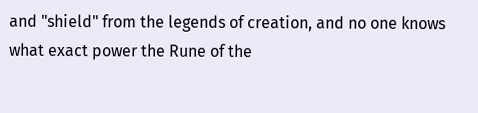and "shield" from the legends of creation, and no one knows what exact power the Rune of the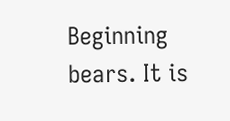Beginning bears. It is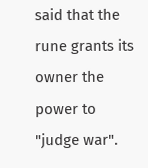said that the rune grants its owner the power to "judge war".